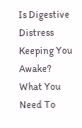Is Digestive Distress Keeping You Awake? What You Need To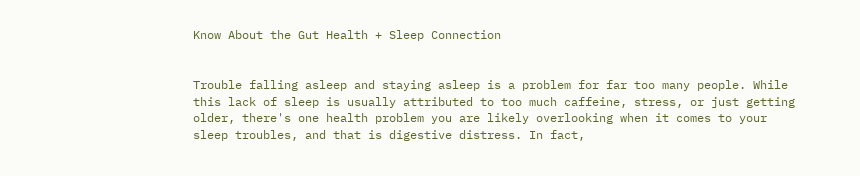Know About the Gut Health + Sleep Connection


Trouble falling asleep and staying asleep is a problem for far too many people. While this lack of sleep is usually attributed to too much caffeine, stress, or just getting older, there's one health problem you are likely overlooking when it comes to your sleep troubles, and that is digestive distress. In fact,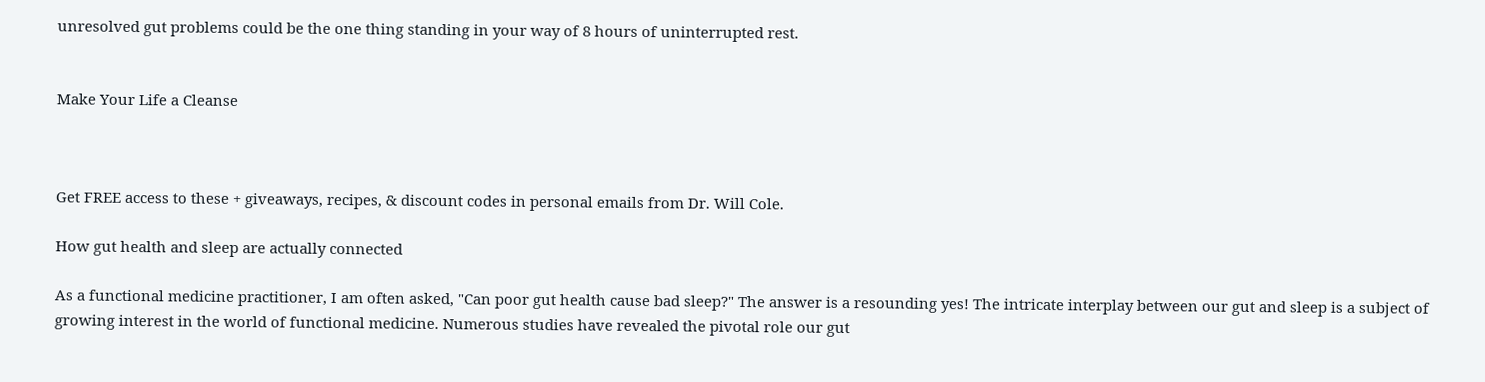unresolved gut problems could be the one thing standing in your way of 8 hours of uninterrupted rest.


Make Your Life a Cleanse



Get FREE access to these + giveaways, recipes, & discount codes in personal emails from Dr. Will Cole.

How gut health and sleep are actually connected

As a functional medicine practitioner, I am often asked, "Can poor gut health cause bad sleep?" The answer is a resounding yes! The intricate interplay between our gut and sleep is a subject of growing interest in the world of functional medicine. Numerous studies have revealed the pivotal role our gut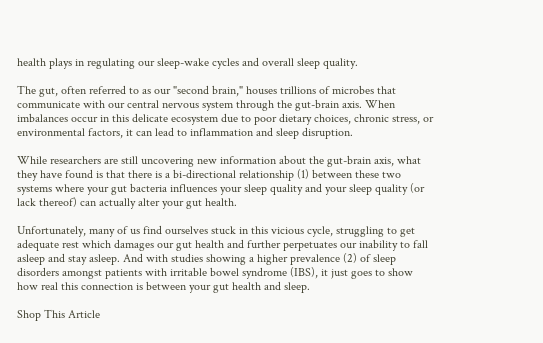health plays in regulating our sleep-wake cycles and overall sleep quality.

The gut, often referred to as our "second brain," houses trillions of microbes that communicate with our central nervous system through the gut-brain axis. When imbalances occur in this delicate ecosystem due to poor dietary choices, chronic stress, or environmental factors, it can lead to inflammation and sleep disruption.

While researchers are still uncovering new information about the gut-brain axis, what they have found is that there is a bi-directional relationship (1) between these two systems where your gut bacteria influences your sleep quality and your sleep quality (or lack thereof) can actually alter your gut health.

Unfortunately, many of us find ourselves stuck in this vicious cycle, struggling to get adequate rest which damages our gut health and further perpetuates our inability to fall asleep and stay asleep. And with studies showing a higher prevalence (2) of sleep disorders amongst patients with irritable bowel syndrome (IBS), it just goes to show how real this connection is between your gut health and sleep.

Shop This Article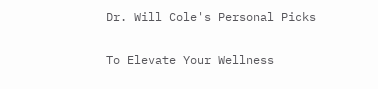Dr. Will Cole's Personal Picks

To Elevate Your Wellness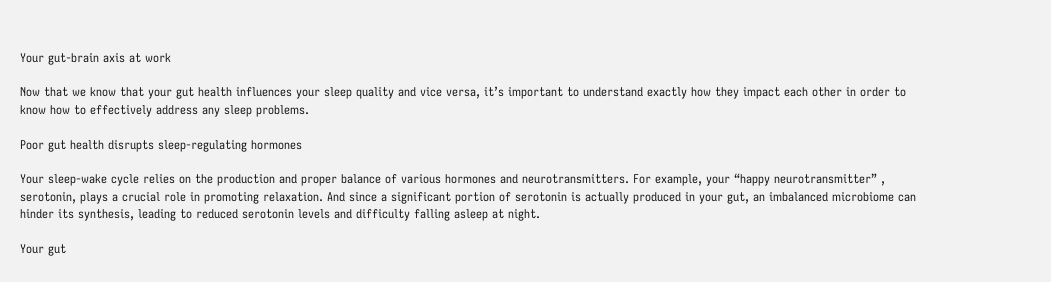Your gut-brain axis at work

Now that we know that your gut health influences your sleep quality and vice versa, it’s important to understand exactly how they impact each other in order to know how to effectively address any sleep problems.

Poor gut health disrupts sleep-regulating hormones

Your sleep-wake cycle relies on the production and proper balance of various hormones and neurotransmitters. For example, your “happy neurotransmitter” , serotonin, plays a crucial role in promoting relaxation. And since a significant portion of serotonin is actually produced in your gut, an imbalanced microbiome can hinder its synthesis, leading to reduced serotonin levels and difficulty falling asleep at night.

Your gut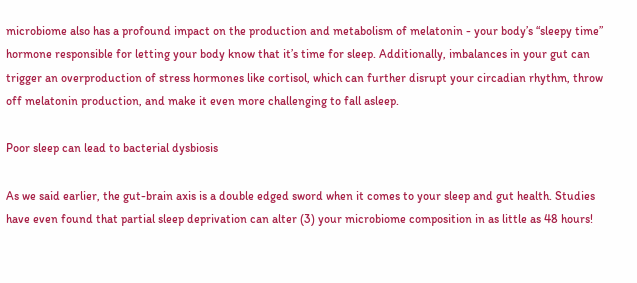microbiome also has a profound impact on the production and metabolism of melatonin - your body’s “sleepy time” hormone responsible for letting your body know that it’s time for sleep. Additionally, imbalances in your gut can trigger an overproduction of stress hormones like cortisol, which can further disrupt your circadian rhythm, throw off melatonin production, and make it even more challenging to fall asleep.

Poor sleep can lead to bacterial dysbiosis

As we said earlier, the gut-brain axis is a double edged sword when it comes to your sleep and gut health. Studies have even found that partial sleep deprivation can alter (3) your microbiome composition in as little as 48 hours!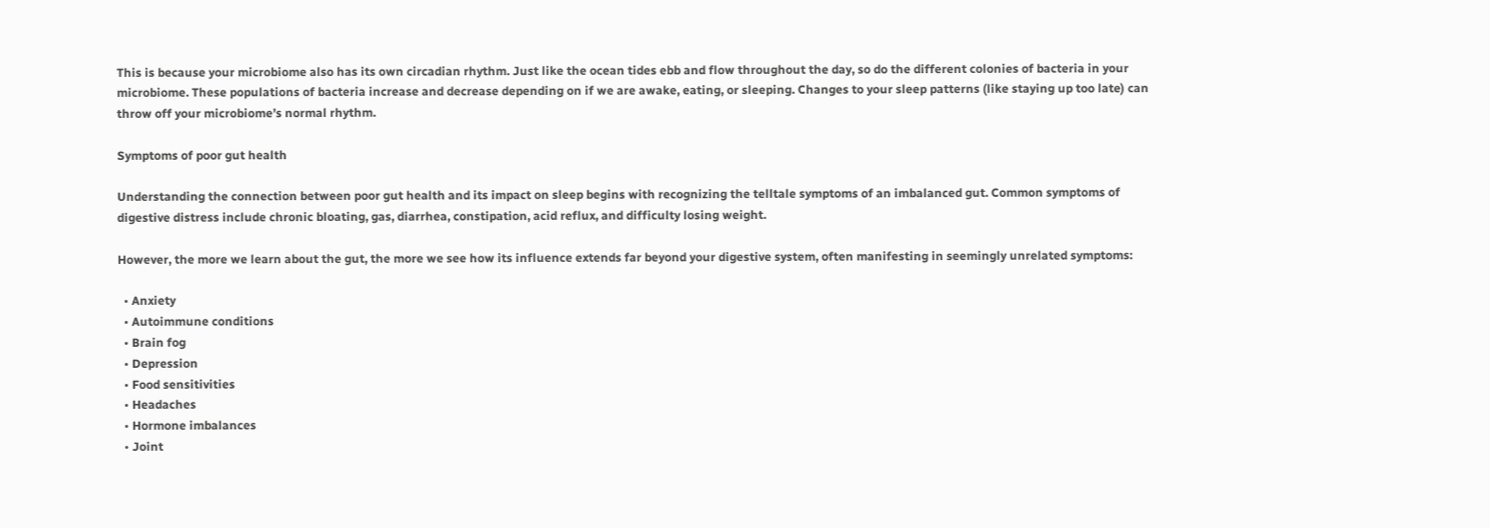This is because your microbiome also has its own circadian rhythm. Just like the ocean tides ebb and flow throughout the day, so do the different colonies of bacteria in your microbiome. These populations of bacteria increase and decrease depending on if we are awake, eating, or sleeping. Changes to your sleep patterns (like staying up too late) can throw off your microbiome’s normal rhythm.

Symptoms of poor gut health

Understanding the connection between poor gut health and its impact on sleep begins with recognizing the telltale symptoms of an imbalanced gut. Common symptoms of digestive distress include chronic bloating, gas, diarrhea, constipation, acid reflux, and difficulty losing weight.

However, the more we learn about the gut, the more we see how its influence extends far beyond your digestive system, often manifesting in seemingly unrelated symptoms:

  • Anxiety
  • Autoimmune conditions
  • Brain fog
  • Depression
  • Food sensitivities
  • Headaches
  • Hormone imbalances
  • Joint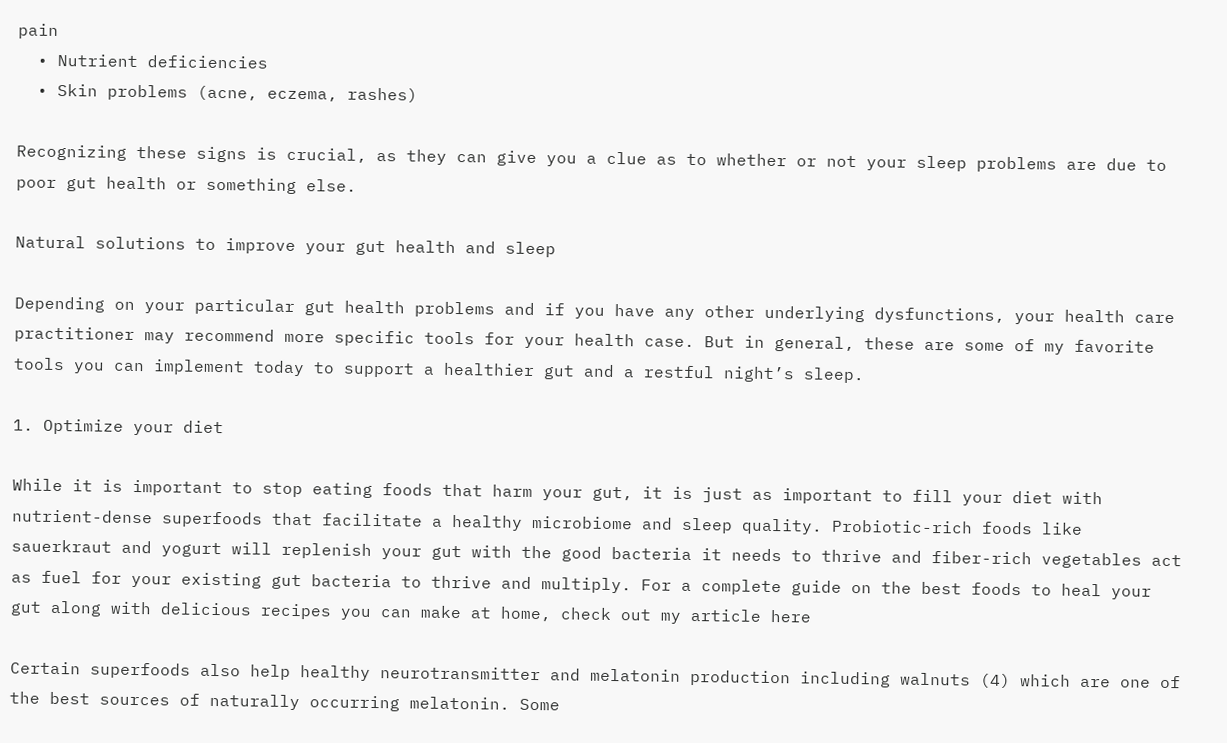pain
  • Nutrient deficiencies
  • Skin problems (acne, eczema, rashes)

Recognizing these signs is crucial, as they can give you a clue as to whether or not your sleep problems are due to poor gut health or something else.

Natural solutions to improve your gut health and sleep

Depending on your particular gut health problems and if you have any other underlying dysfunctions, your health care practitioner may recommend more specific tools for your health case. But in general, these are some of my favorite tools you can implement today to support a healthier gut and a restful night’s sleep.

1. Optimize your diet

While it is important to stop eating foods that harm your gut, it is just as important to fill your diet with nutrient-dense superfoods that facilitate a healthy microbiome and sleep quality. Probiotic-rich foods like sauerkraut and yogurt will replenish your gut with the good bacteria it needs to thrive and fiber-rich vegetables act as fuel for your existing gut bacteria to thrive and multiply. For a complete guide on the best foods to heal your gut along with delicious recipes you can make at home, check out my article here

Certain superfoods also help healthy neurotransmitter and melatonin production including walnuts (4) which are one of the best sources of naturally occurring melatonin. Some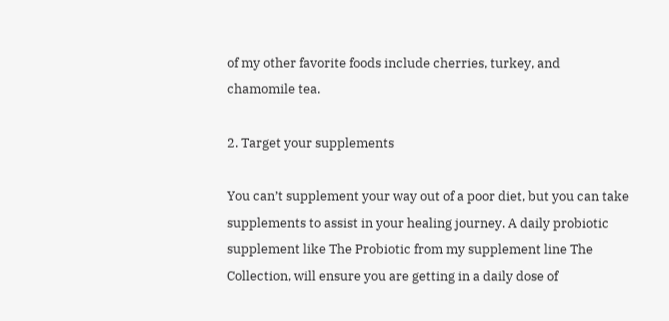of my other favorite foods include cherries, turkey, and chamomile tea.

2. Target your supplements

You can’t supplement your way out of a poor diet, but you can take supplements to assist in your healing journey. A daily probiotic supplement like The Probiotic from my supplement line The Collection, will ensure you are getting in a daily dose of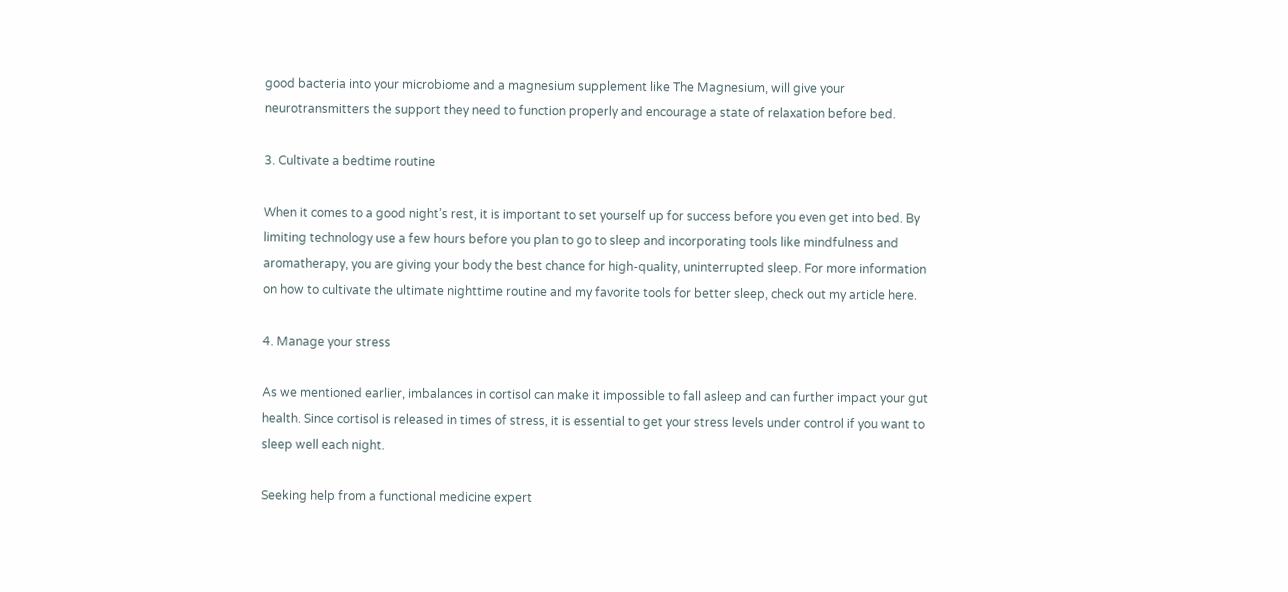good bacteria into your microbiome and a magnesium supplement like The Magnesium, will give your neurotransmitters the support they need to function properly and encourage a state of relaxation before bed.

3. Cultivate a bedtime routine

When it comes to a good night’s rest, it is important to set yourself up for success before you even get into bed. By limiting technology use a few hours before you plan to go to sleep and incorporating tools like mindfulness and aromatherapy, you are giving your body the best chance for high-quality, uninterrupted sleep. For more information on how to cultivate the ultimate nighttime routine and my favorite tools for better sleep, check out my article here.

4. Manage your stress

As we mentioned earlier, imbalances in cortisol can make it impossible to fall asleep and can further impact your gut health. Since cortisol is released in times of stress, it is essential to get your stress levels under control if you want to sleep well each night.

Seeking help from a functional medicine expert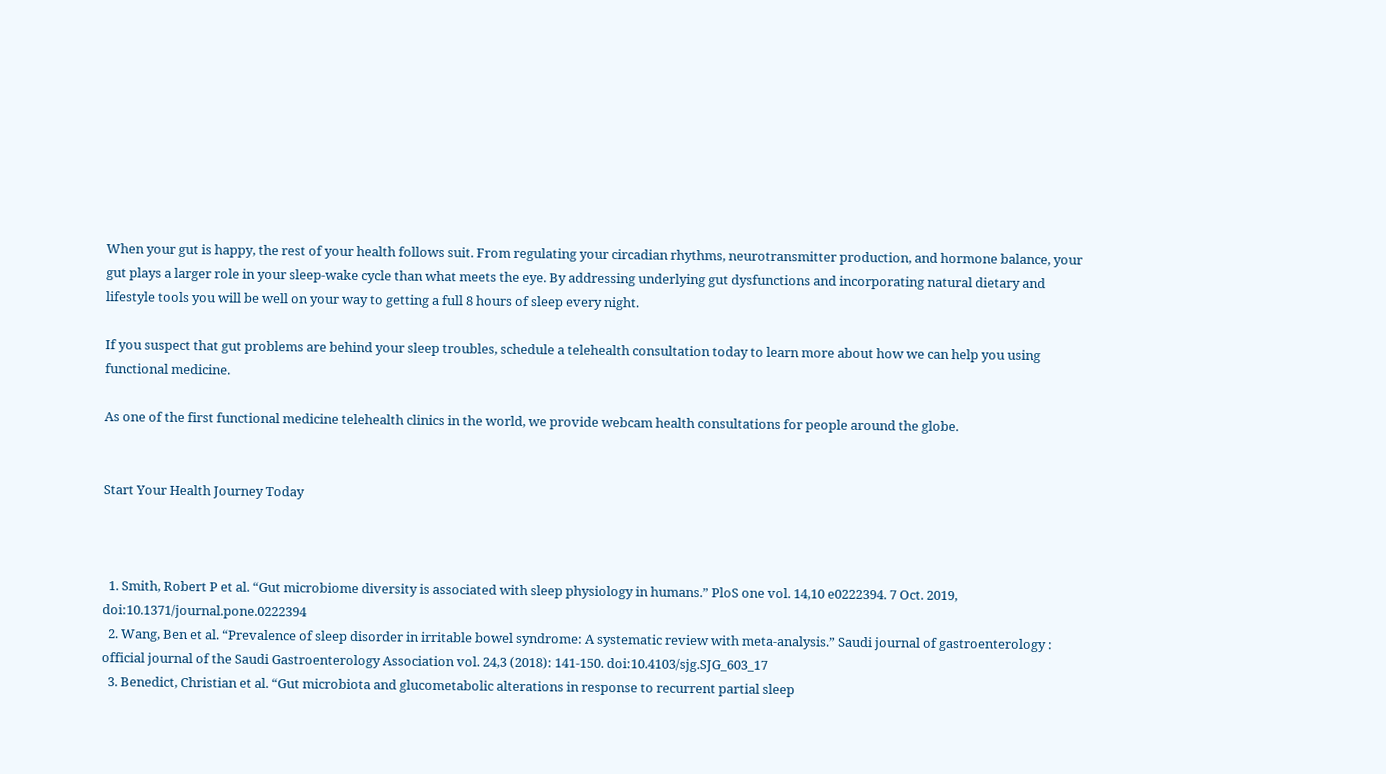When your gut is happy, the rest of your health follows suit. From regulating your circadian rhythms, neurotransmitter production, and hormone balance, your gut plays a larger role in your sleep-wake cycle than what meets the eye. By addressing underlying gut dysfunctions and incorporating natural dietary and lifestyle tools you will be well on your way to getting a full 8 hours of sleep every night.

If you suspect that gut problems are behind your sleep troubles, schedule a telehealth consultation today to learn more about how we can help you using functional medicine.

As one of the first functional medicine telehealth clinics in the world, we provide webcam health consultations for people around the globe.


Start Your Health Journey Today



  1. Smith, Robert P et al. “Gut microbiome diversity is associated with sleep physiology in humans.” PloS one vol. 14,10 e0222394. 7 Oct. 2019, doi:10.1371/journal.pone.0222394
  2. Wang, Ben et al. “Prevalence of sleep disorder in irritable bowel syndrome: A systematic review with meta-analysis.” Saudi journal of gastroenterology : official journal of the Saudi Gastroenterology Association vol. 24,3 (2018): 141-150. doi:10.4103/sjg.SJG_603_17
  3. Benedict, Christian et al. “Gut microbiota and glucometabolic alterations in response to recurrent partial sleep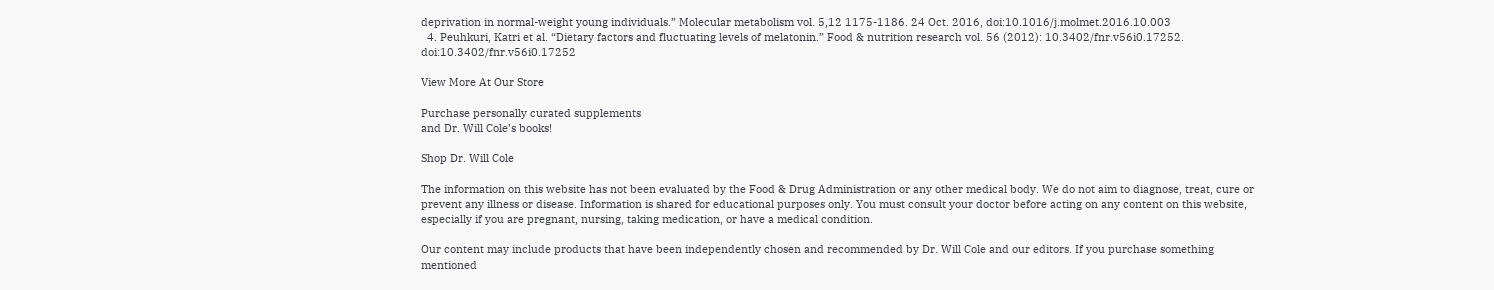deprivation in normal-weight young individuals.” Molecular metabolism vol. 5,12 1175-1186. 24 Oct. 2016, doi:10.1016/j.molmet.2016.10.003
  4. Peuhkuri, Katri et al. “Dietary factors and fluctuating levels of melatonin.” Food & nutrition research vol. 56 (2012): 10.3402/fnr.v56i0.17252. doi:10.3402/fnr.v56i0.17252

View More At Our Store

Purchase personally curated supplements
and Dr. Will Cole’s books!

Shop Dr. Will Cole

The information on this website has not been evaluated by the Food & Drug Administration or any other medical body. We do not aim to diagnose, treat, cure or prevent any illness or disease. Information is shared for educational purposes only. You must consult your doctor before acting on any content on this website, especially if you are pregnant, nursing, taking medication, or have a medical condition.

Our content may include products that have been independently chosen and recommended by Dr. Will Cole and our editors. If you purchase something mentioned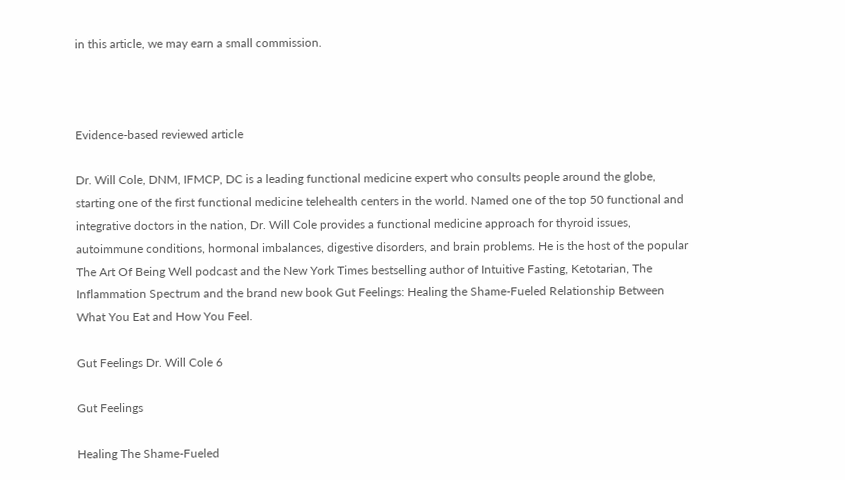in this article, we may earn a small commission.



Evidence-based reviewed article

Dr. Will Cole, DNM, IFMCP, DC is a leading functional medicine expert who consults people around the globe, starting one of the first functional medicine telehealth centers in the world. Named one of the top 50 functional and integrative doctors in the nation, Dr. Will Cole provides a functional medicine approach for thyroid issues, autoimmune conditions, hormonal imbalances, digestive disorders, and brain problems. He is the host of the popular The Art Of Being Well podcast and the New York Times bestselling author of Intuitive Fasting, Ketotarian, The Inflammation Spectrum and the brand new book Gut Feelings: Healing the Shame-Fueled Relationship Between What You Eat and How You Feel.

Gut Feelings Dr. Will Cole 6

Gut Feelings

Healing The Shame-Fueled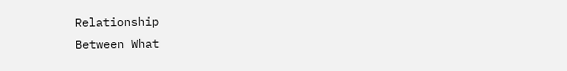Relationship
Between What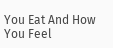You Eat And How You Feel